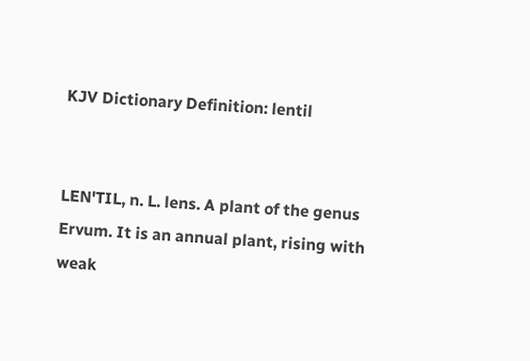KJV Dictionary Definition: lentil


LEN'TIL, n. L. lens. A plant of the genus Ervum. It is an annual plant, rising with weak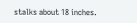stalks about 18 inches.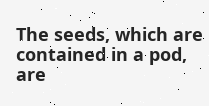The seeds, which are contained in a pod, are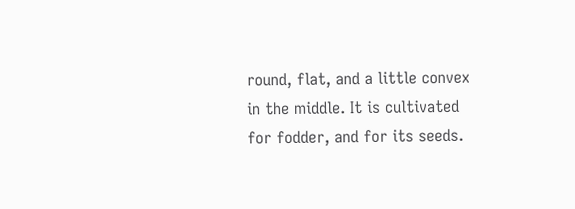round, flat, and a little convex in the middle. It is cultivated for fodder, and for its seeds.